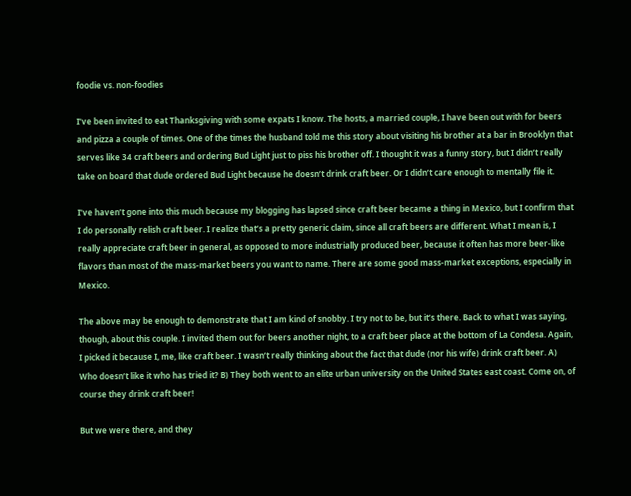foodie vs. non-foodies

I’ve been invited to eat Thanksgiving with some expats I know. The hosts, a married couple, I have been out with for beers and pizza a couple of times. One of the times the husband told me this story about visiting his brother at a bar in Brooklyn that serves like 34 craft beers and ordering Bud Light just to piss his brother off. I thought it was a funny story, but I didn’t really take on board that dude ordered Bud Light because he doesn’t drink craft beer. Or I didn’t care enough to mentally file it.

I’ve haven’t gone into this much because my blogging has lapsed since craft beer became a thing in Mexico, but I confirm that I do personally relish craft beer. I realize that’s a pretty generic claim, since all craft beers are different. What I mean is, I really appreciate craft beer in general, as opposed to more industrially produced beer, because it often has more beer-like flavors than most of the mass-market beers you want to name. There are some good mass-market exceptions, especially in Mexico.

The above may be enough to demonstrate that I am kind of snobby. I try not to be, but it’s there. Back to what I was saying, though, about this couple. I invited them out for beers another night, to a craft beer place at the bottom of La Condesa. Again, I picked it because I, me, like craft beer. I wasn’t really thinking about the fact that dude (nor his wife) drink craft beer. A) Who doesn’t like it who has tried it? B) They both went to an elite urban university on the United States east coast. Come on, of course they drink craft beer!

But we were there, and they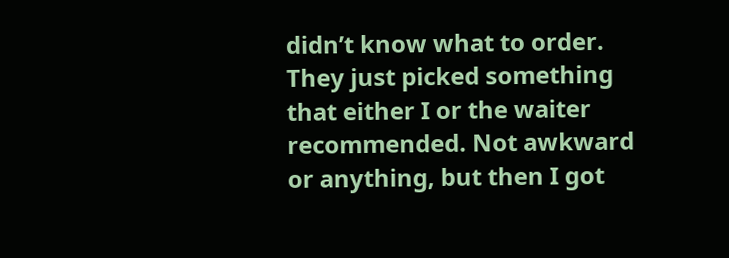didn’t know what to order. They just picked something that either I or the waiter recommended. Not awkward or anything, but then I got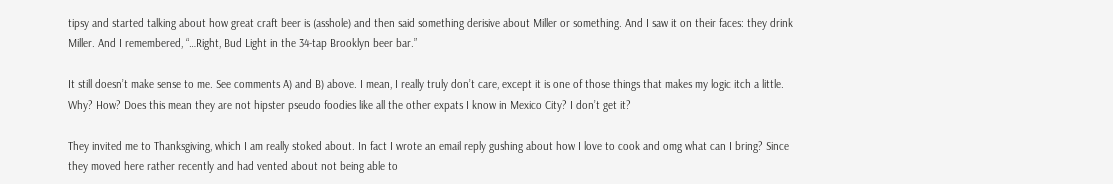tipsy and started talking about how great craft beer is (asshole) and then said something derisive about Miller or something. And I saw it on their faces: they drink Miller. And I remembered, “…Right, Bud Light in the 34-tap Brooklyn beer bar.”

It still doesn’t make sense to me. See comments A) and B) above. I mean, I really truly don’t care, except it is one of those things that makes my logic itch a little. Why? How? Does this mean they are not hipster pseudo foodies like all the other expats I know in Mexico City? I don’t get it?

They invited me to Thanksgiving, which I am really stoked about. In fact I wrote an email reply gushing about how I love to cook and omg what can I bring? Since they moved here rather recently and had vented about not being able to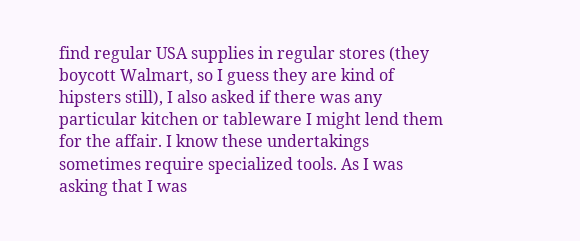find regular USA supplies in regular stores (they boycott Walmart, so I guess they are kind of hipsters still), I also asked if there was any particular kitchen or tableware I might lend them for the affair. I know these undertakings sometimes require specialized tools. As I was asking that I was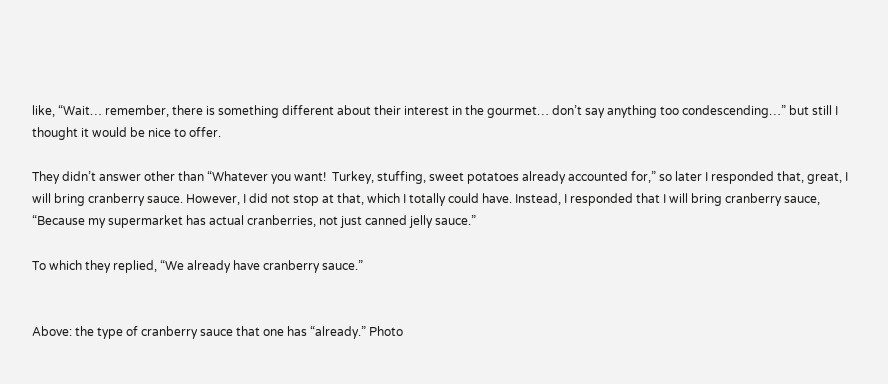like, “Wait… remember, there is something different about their interest in the gourmet… don’t say anything too condescending…” but still I thought it would be nice to offer.

They didn’t answer other than “Whatever you want!  Turkey, stuffing, sweet potatoes already accounted for,” so later I responded that, great, I will bring cranberry sauce. However, I did not stop at that, which I totally could have. Instead, I responded that I will bring cranberry sauce, “Because my supermarket has actual cranberries, not just canned jelly sauce.”

To which they replied, “We already have cranberry sauce.”


Above: the type of cranberry sauce that one has “already.” Photo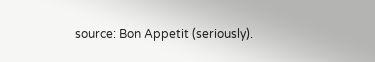source: Bon Appetit (seriously).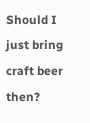Should I just bring craft beer then?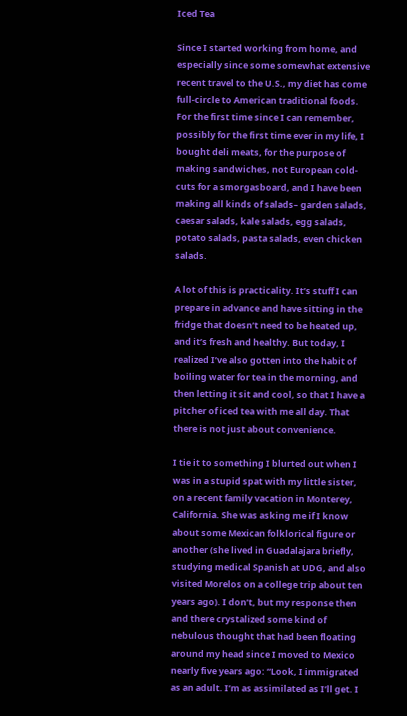Iced Tea

Since I started working from home, and especially since some somewhat extensive recent travel to the U.S., my diet has come full-circle to American traditional foods. For the first time since I can remember, possibly for the first time ever in my life, I bought deli meats, for the purpose of making sandwiches, not European cold-cuts for a smorgasboard, and I have been making all kinds of salads– garden salads, caesar salads, kale salads, egg salads, potato salads, pasta salads, even chicken salads.

A lot of this is practicality. It’s stuff I can prepare in advance and have sitting in the fridge that doesn’t need to be heated up, and it’s fresh and healthy. But today, I realized I’ve also gotten into the habit of boiling water for tea in the morning, and then letting it sit and cool, so that I have a pitcher of iced tea with me all day. That there is not just about convenience.

I tie it to something I blurted out when I was in a stupid spat with my little sister, on a recent family vacation in Monterey, California. She was asking me if I know about some Mexican folklorical figure or another (she lived in Guadalajara briefly, studying medical Spanish at UDG, and also visited Morelos on a college trip about ten years ago). I don’t, but my response then and there crystalized some kind of nebulous thought that had been floating around my head since I moved to Mexico nearly five years ago: “Look, I immigrated as an adult. I’m as assimilated as I’ll get. I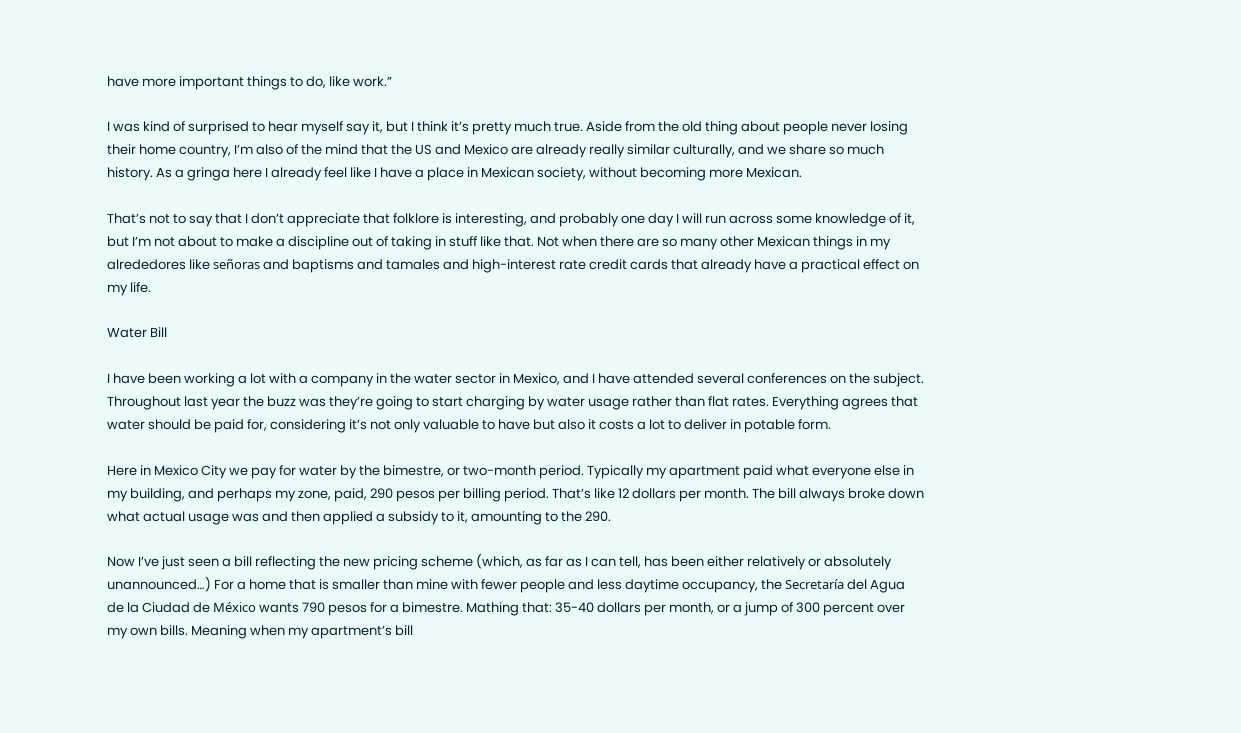have more important things to do, like work.”

I was kind of surprised to hear myself say it, but I think it’s pretty much true. Aside from the old thing about people never losing their home country, I’m also of the mind that the US and Mexico are already really similar culturally, and we share so much history. As a gringa here I already feel like I have a place in Mexican society, without becoming more Mexican.

That’s not to say that I don’t appreciate that folklore is interesting, and probably one day I will run across some knowledge of it, but I’m not about to make a discipline out of taking in stuff like that. Not when there are so many other Mexican things in my alrededores like señoras and baptisms and tamales and high-interest rate credit cards that already have a practical effect on my life.

Water Bill

I have been working a lot with a company in the water sector in Mexico, and I have attended several conferences on the subject. Throughout last year the buzz was they’re going to start charging by water usage rather than flat rates. Everything agrees that water should be paid for, considering it’s not only valuable to have but also it costs a lot to deliver in potable form.

Here in Mexico City we pay for water by the bimestre, or two-month period. Typically my apartment paid what everyone else in my building, and perhaps my zone, paid, 290 pesos per billing period. That’s like 12 dollars per month. The bill always broke down what actual usage was and then applied a subsidy to it, amounting to the 290.

Now I’ve just seen a bill reflecting the new pricing scheme (which, as far as I can tell, has been either relatively or absolutely unannounced…) For a home that is smaller than mine with fewer people and less daytime occupancy, the Secretaría del Agua de la Ciudad de México wants 790 pesos for a bimestre. Mathing that: 35-40 dollars per month, or a jump of 300 percent over my own bills. Meaning when my apartment’s bill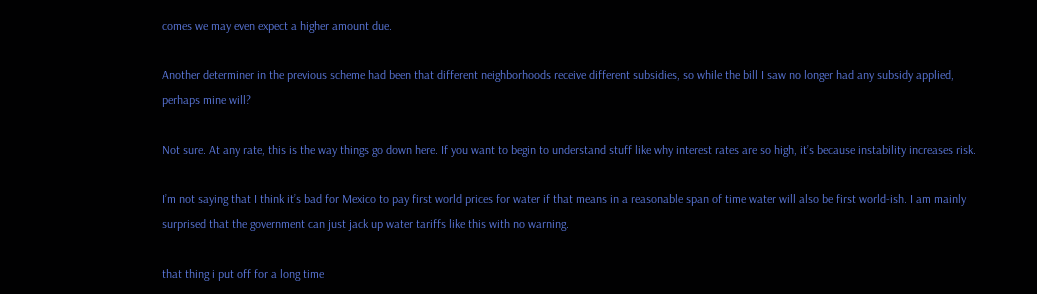comes we may even expect a higher amount due.

Another determiner in the previous scheme had been that different neighborhoods receive different subsidies, so while the bill I saw no longer had any subsidy applied, perhaps mine will?

Not sure. At any rate, this is the way things go down here. If you want to begin to understand stuff like why interest rates are so high, it’s because instability increases risk.

I’m not saying that I think it’s bad for Mexico to pay first world prices for water if that means in a reasonable span of time water will also be first world-ish. I am mainly surprised that the government can just jack up water tariffs like this with no warning.

that thing i put off for a long time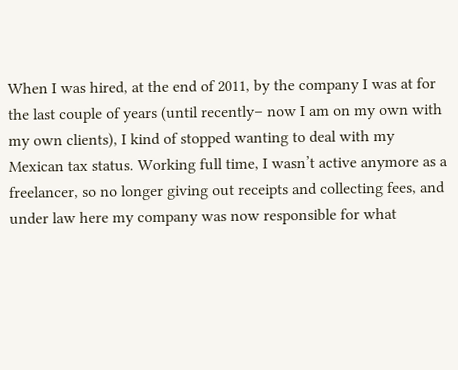When I was hired, at the end of 2011, by the company I was at for the last couple of years (until recently– now I am on my own with my own clients), I kind of stopped wanting to deal with my Mexican tax status. Working full time, I wasn’t active anymore as a freelancer, so no longer giving out receipts and collecting fees, and under law here my company was now responsible for what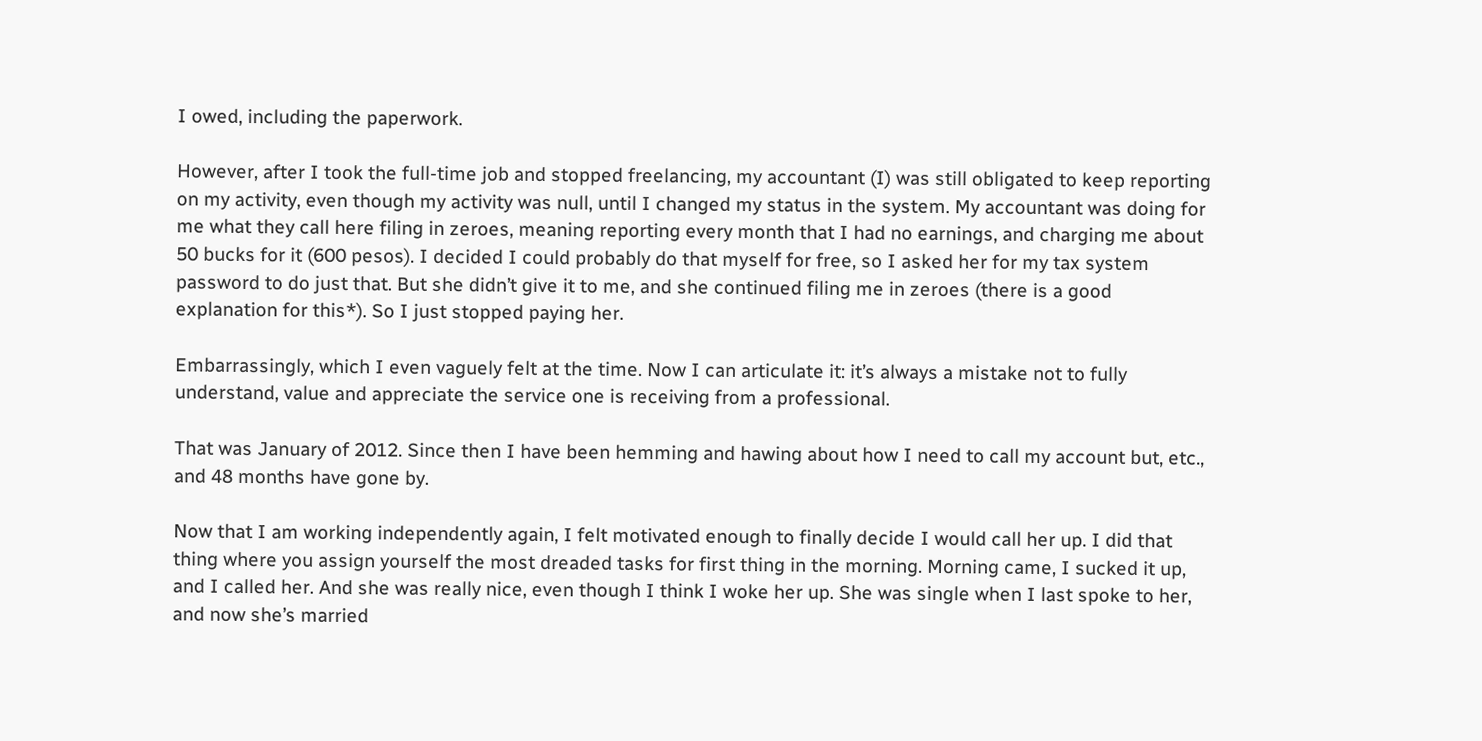I owed, including the paperwork.

However, after I took the full-time job and stopped freelancing, my accountant (I) was still obligated to keep reporting on my activity, even though my activity was null, until I changed my status in the system. My accountant was doing for me what they call here filing in zeroes, meaning reporting every month that I had no earnings, and charging me about 50 bucks for it (600 pesos). I decided I could probably do that myself for free, so I asked her for my tax system password to do just that. But she didn’t give it to me, and she continued filing me in zeroes (there is a good explanation for this*). So I just stopped paying her.

Embarrassingly, which I even vaguely felt at the time. Now I can articulate it: it’s always a mistake not to fully understand, value and appreciate the service one is receiving from a professional.

That was January of 2012. Since then I have been hemming and hawing about how I need to call my account but, etc., and 48 months have gone by.

Now that I am working independently again, I felt motivated enough to finally decide I would call her up. I did that thing where you assign yourself the most dreaded tasks for first thing in the morning. Morning came, I sucked it up, and I called her. And she was really nice, even though I think I woke her up. She was single when I last spoke to her, and now she’s married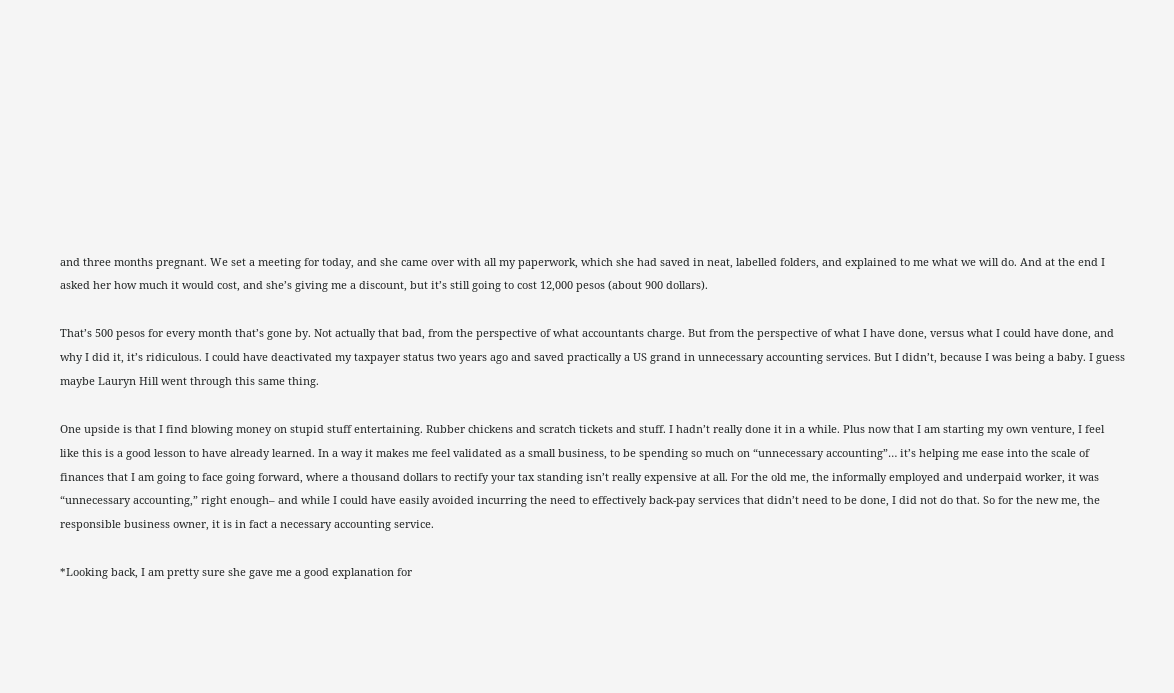and three months pregnant. We set a meeting for today, and she came over with all my paperwork, which she had saved in neat, labelled folders, and explained to me what we will do. And at the end I asked her how much it would cost, and she’s giving me a discount, but it’s still going to cost 12,000 pesos (about 900 dollars).

That’s 500 pesos for every month that’s gone by. Not actually that bad, from the perspective of what accountants charge. But from the perspective of what I have done, versus what I could have done, and why I did it, it’s ridiculous. I could have deactivated my taxpayer status two years ago and saved practically a US grand in unnecessary accounting services. But I didn’t, because I was being a baby. I guess maybe Lauryn Hill went through this same thing.

One upside is that I find blowing money on stupid stuff entertaining. Rubber chickens and scratch tickets and stuff. I hadn’t really done it in a while. Plus now that I am starting my own venture, I feel like this is a good lesson to have already learned. In a way it makes me feel validated as a small business, to be spending so much on “unnecessary accounting”… it’s helping me ease into the scale of finances that I am going to face going forward, where a thousand dollars to rectify your tax standing isn’t really expensive at all. For the old me, the informally employed and underpaid worker, it was “unnecessary accounting,” right enough– and while I could have easily avoided incurring the need to effectively back-pay services that didn’t need to be done, I did not do that. So for the new me, the responsible business owner, it is in fact a necessary accounting service.

*Looking back, I am pretty sure she gave me a good explanation for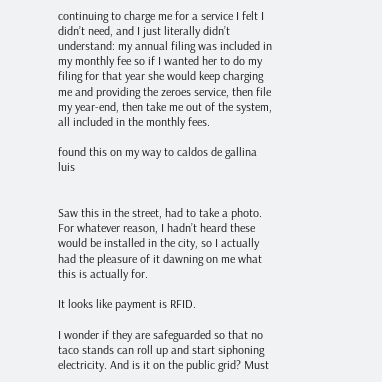continuing to charge me for a service I felt I didn’t need, and I just literally didn’t understand: my annual filing was included in my monthly fee so if I wanted her to do my filing for that year she would keep charging me and providing the zeroes service, then file my year-end, then take me out of the system, all included in the monthly fees.

found this on my way to caldos de gallina luis


Saw this in the street, had to take a photo. For whatever reason, I hadn’t heard these would be installed in the city, so I actually had the pleasure of it dawning on me what this is actually for.

It looks like payment is RFID.

I wonder if they are safeguarded so that no taco stands can roll up and start siphoning electricity. And is it on the public grid? Must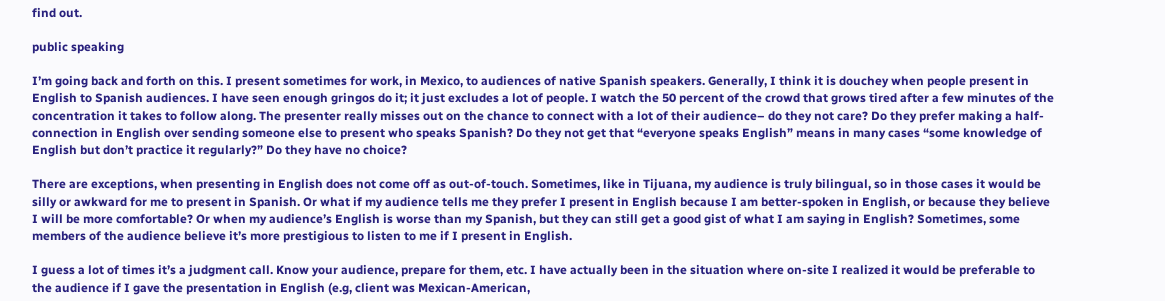find out.

public speaking

I’m going back and forth on this. I present sometimes for work, in Mexico, to audiences of native Spanish speakers. Generally, I think it is douchey when people present in English to Spanish audiences. I have seen enough gringos do it; it just excludes a lot of people. I watch the 50 percent of the crowd that grows tired after a few minutes of the concentration it takes to follow along. The presenter really misses out on the chance to connect with a lot of their audience– do they not care? Do they prefer making a half-connection in English over sending someone else to present who speaks Spanish? Do they not get that “everyone speaks English” means in many cases “some knowledge of English but don’t practice it regularly?” Do they have no choice?

There are exceptions, when presenting in English does not come off as out-of-touch. Sometimes, like in Tijuana, my audience is truly bilingual, so in those cases it would be silly or awkward for me to present in Spanish. Or what if my audience tells me they prefer I present in English because I am better-spoken in English, or because they believe I will be more comfortable? Or when my audience’s English is worse than my Spanish, but they can still get a good gist of what I am saying in English? Sometimes, some members of the audience believe it’s more prestigious to listen to me if I present in English.

I guess a lot of times it’s a judgment call. Know your audience, prepare for them, etc. I have actually been in the situation where on-site I realized it would be preferable to the audience if I gave the presentation in English (e.g, client was Mexican-American,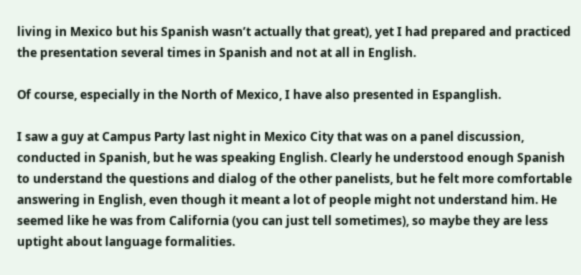living in Mexico but his Spanish wasn’t actually that great), yet I had prepared and practiced the presentation several times in Spanish and not at all in English.

Of course, especially in the North of Mexico, I have also presented in Espanglish.

I saw a guy at Campus Party last night in Mexico City that was on a panel discussion, conducted in Spanish, but he was speaking English. Clearly he understood enough Spanish to understand the questions and dialog of the other panelists, but he felt more comfortable answering in English, even though it meant a lot of people might not understand him. He seemed like he was from California (you can just tell sometimes), so maybe they are less uptight about language formalities.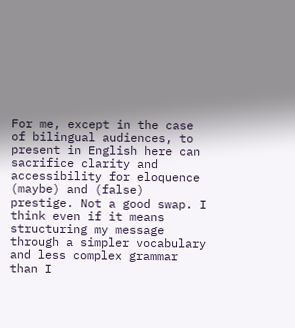For me, except in the case of bilingual audiences, to present in English here can sacrifice clarity and accessibility for eloquence (maybe) and (false) prestige. Not a good swap. I think even if it means structuring my message through a simpler vocabulary and less complex grammar than I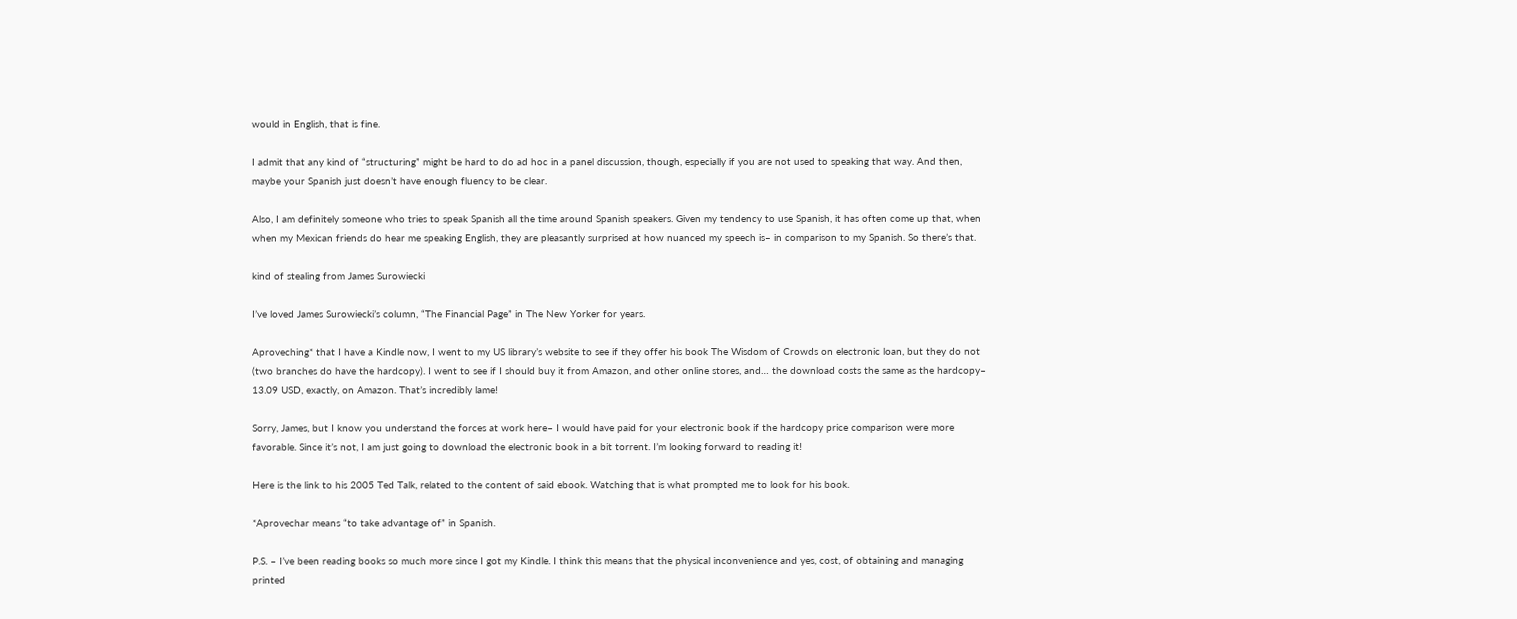would in English, that is fine.

I admit that any kind of “structuring” might be hard to do ad hoc in a panel discussion, though, especially if you are not used to speaking that way. And then, maybe your Spanish just doesn’t have enough fluency to be clear.

Also, I am definitely someone who tries to speak Spanish all the time around Spanish speakers. Given my tendency to use Spanish, it has often come up that, when when my Mexican friends do hear me speaking English, they are pleasantly surprised at how nuanced my speech is– in comparison to my Spanish. So there’s that.

kind of stealing from James Surowiecki

I’ve loved James Surowiecki’s column, “The Financial Page” in The New Yorker for years.

Aproveching* that I have a Kindle now, I went to my US library’s website to see if they offer his book The Wisdom of Crowds on electronic loan, but they do not (two branches do have the hardcopy). I went to see if I should buy it from Amazon, and other online stores, and… the download costs the same as the hardcopy– 13.09 USD, exactly, on Amazon. That’s incredibly lame!

Sorry, James, but I know you understand the forces at work here– I would have paid for your electronic book if the hardcopy price comparison were more favorable. Since it’s not, I am just going to download the electronic book in a bit torrent. I’m looking forward to reading it!

Here is the link to his 2005 Ted Talk, related to the content of said ebook. Watching that is what prompted me to look for his book.

*Aprovechar means “to take advantage of” in Spanish.

P.S. – I’ve been reading books so much more since I got my Kindle. I think this means that the physical inconvenience and yes, cost, of obtaining and managing printed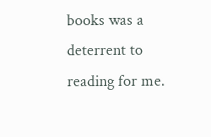books was a deterrent to reading for me.